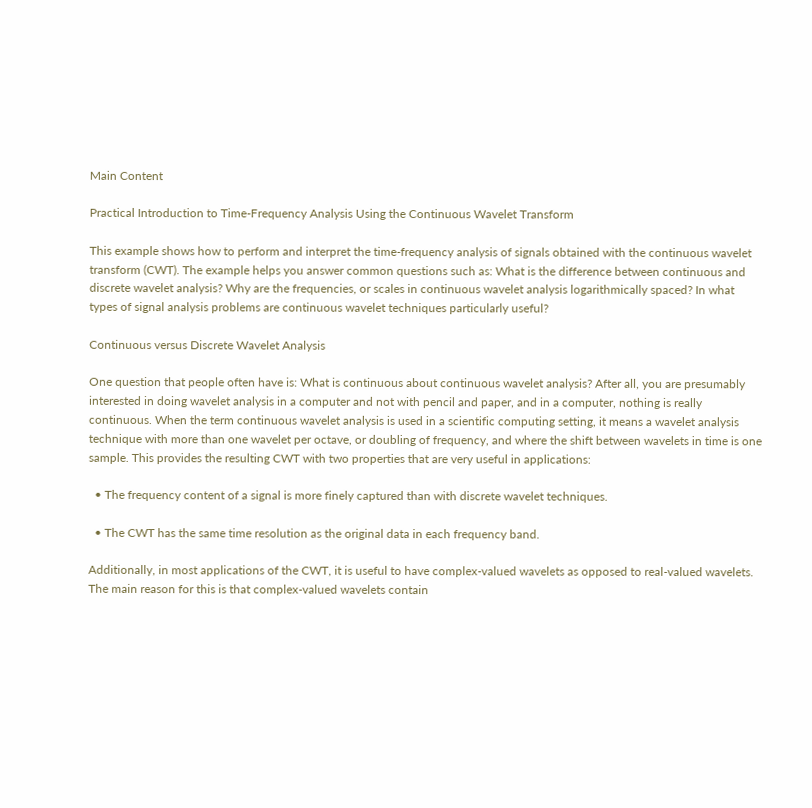Main Content

Practical Introduction to Time-Frequency Analysis Using the Continuous Wavelet Transform

This example shows how to perform and interpret the time-frequency analysis of signals obtained with the continuous wavelet transform (CWT). The example helps you answer common questions such as: What is the difference between continuous and discrete wavelet analysis? Why are the frequencies, or scales in continuous wavelet analysis logarithmically spaced? In what types of signal analysis problems are continuous wavelet techniques particularly useful?

Continuous versus Discrete Wavelet Analysis

One question that people often have is: What is continuous about continuous wavelet analysis? After all, you are presumably interested in doing wavelet analysis in a computer and not with pencil and paper, and in a computer, nothing is really continuous. When the term continuous wavelet analysis is used in a scientific computing setting, it means a wavelet analysis technique with more than one wavelet per octave, or doubling of frequency, and where the shift between wavelets in time is one sample. This provides the resulting CWT with two properties that are very useful in applications:

  • The frequency content of a signal is more finely captured than with discrete wavelet techniques.

  • The CWT has the same time resolution as the original data in each frequency band.

Additionally, in most applications of the CWT, it is useful to have complex-valued wavelets as opposed to real-valued wavelets. The main reason for this is that complex-valued wavelets contain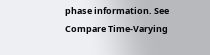phase information. See Compare Time-Varying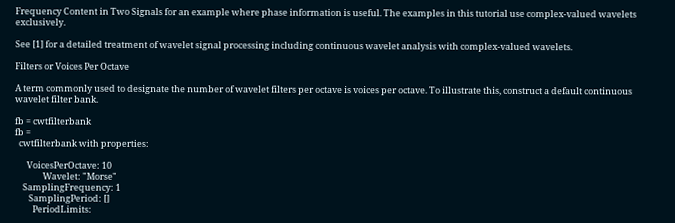Frequency Content in Two Signals for an example where phase information is useful. The examples in this tutorial use complex-valued wavelets exclusively.

See [1] for a detailed treatment of wavelet signal processing including continuous wavelet analysis with complex-valued wavelets.

Filters or Voices Per Octave

A term commonly used to designate the number of wavelet filters per octave is voices per octave. To illustrate this, construct a default continuous wavelet filter bank.

fb = cwtfilterbank
fb =
  cwtfilterbank with properties:

      VoicesPerOctave: 10
              Wavelet: "Morse"
    SamplingFrequency: 1
       SamplingPeriod: []
         PeriodLimits: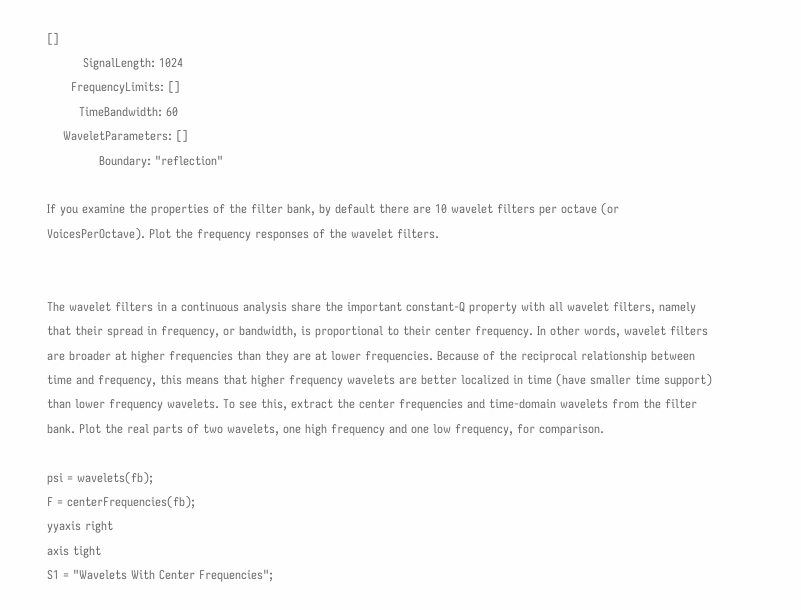[]
         SignalLength: 1024
      FrequencyLimits: []
        TimeBandwidth: 60
    WaveletParameters: []
             Boundary: "reflection"

If you examine the properties of the filter bank, by default there are 10 wavelet filters per octave (or VoicesPerOctave). Plot the frequency responses of the wavelet filters.


The wavelet filters in a continuous analysis share the important constant-Q property with all wavelet filters, namely that their spread in frequency, or bandwidth, is proportional to their center frequency. In other words, wavelet filters are broader at higher frequencies than they are at lower frequencies. Because of the reciprocal relationship between time and frequency, this means that higher frequency wavelets are better localized in time (have smaller time support) than lower frequency wavelets. To see this, extract the center frequencies and time-domain wavelets from the filter bank. Plot the real parts of two wavelets, one high frequency and one low frequency, for comparison.

psi = wavelets(fb);
F = centerFrequencies(fb);
yyaxis right
axis tight
S1 = "Wavelets With Center Frequencies";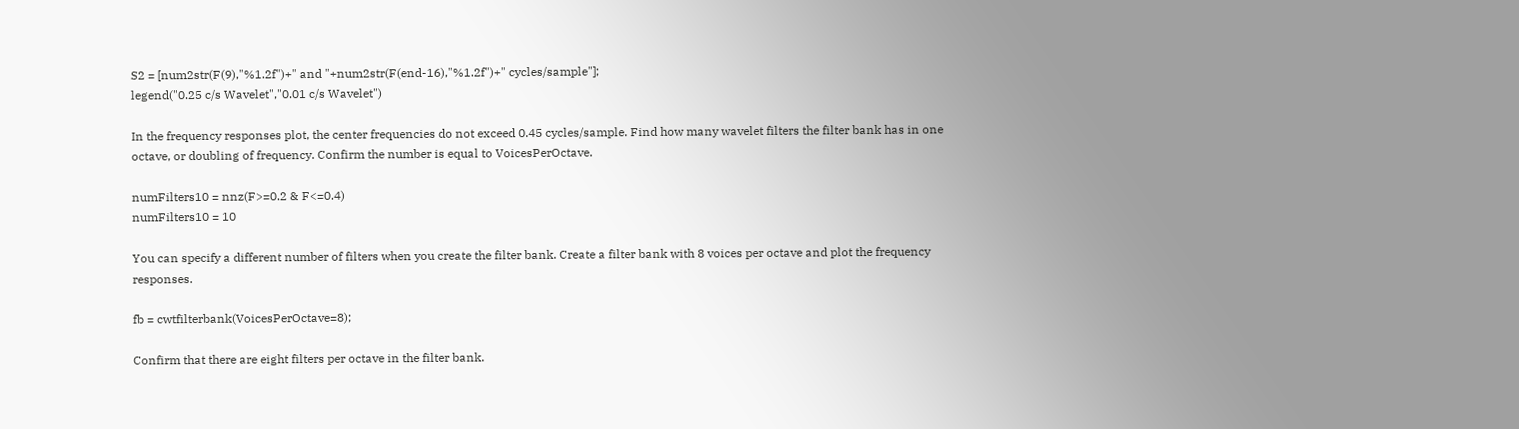S2 = [num2str(F(9),"%1.2f")+" and "+num2str(F(end-16),"%1.2f")+" cycles/sample"];
legend("0.25 c/s Wavelet","0.01 c/s Wavelet")

In the frequency responses plot, the center frequencies do not exceed 0.45 cycles/sample. Find how many wavelet filters the filter bank has in one octave, or doubling of frequency. Confirm the number is equal to VoicesPerOctave.

numFilters10 = nnz(F>=0.2 & F<=0.4)
numFilters10 = 10

You can specify a different number of filters when you create the filter bank. Create a filter bank with 8 voices per octave and plot the frequency responses.

fb = cwtfilterbank(VoicesPerOctave=8);

Confirm that there are eight filters per octave in the filter bank.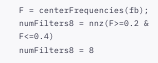F = centerFrequencies(fb);
numFilters8 = nnz(F>=0.2 & F<=0.4)
numFilters8 = 8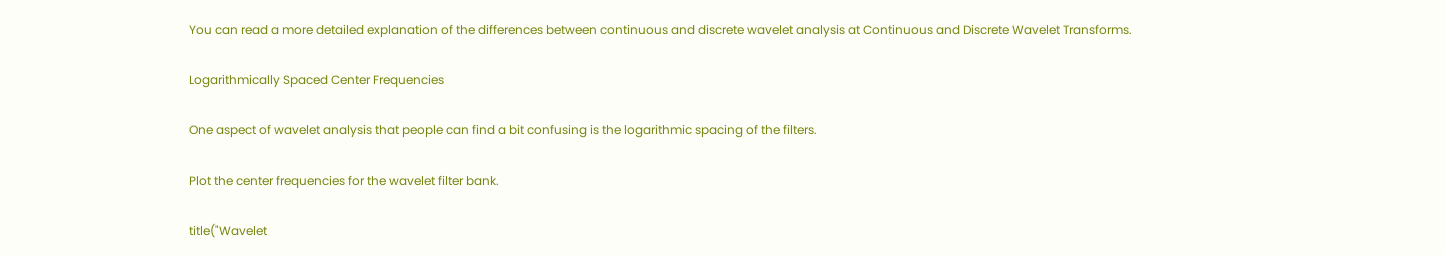You can read a more detailed explanation of the differences between continuous and discrete wavelet analysis at Continuous and Discrete Wavelet Transforms.

Logarithmically Spaced Center Frequencies

One aspect of wavelet analysis that people can find a bit confusing is the logarithmic spacing of the filters.

Plot the center frequencies for the wavelet filter bank.

title("Wavelet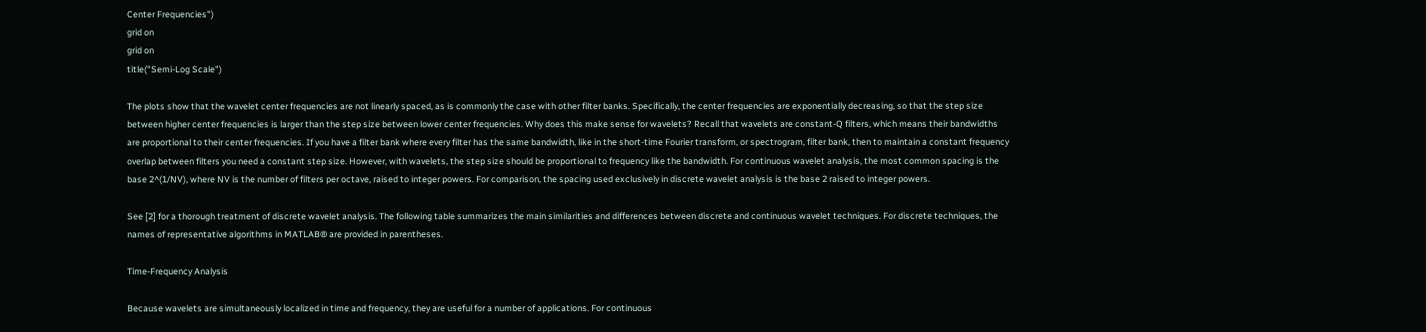Center Frequencies")
grid on
grid on
title("Semi-Log Scale")

The plots show that the wavelet center frequencies are not linearly spaced, as is commonly the case with other filter banks. Specifically, the center frequencies are exponentially decreasing, so that the step size between higher center frequencies is larger than the step size between lower center frequencies. Why does this make sense for wavelets? Recall that wavelets are constant-Q filters, which means their bandwidths are proportional to their center frequencies. If you have a filter bank where every filter has the same bandwidth, like in the short-time Fourier transform, or spectrogram, filter bank, then to maintain a constant frequency overlap between filters you need a constant step size. However, with wavelets, the step size should be proportional to frequency like the bandwidth. For continuous wavelet analysis, the most common spacing is the base 2^(1/NV), where NV is the number of filters per octave, raised to integer powers. For comparison, the spacing used exclusively in discrete wavelet analysis is the base 2 raised to integer powers.

See [2] for a thorough treatment of discrete wavelet analysis. The following table summarizes the main similarities and differences between discrete and continuous wavelet techniques. For discrete techniques, the names of representative algorithms in MATLAB® are provided in parentheses.

Time-Frequency Analysis

Because wavelets are simultaneously localized in time and frequency, they are useful for a number of applications. For continuous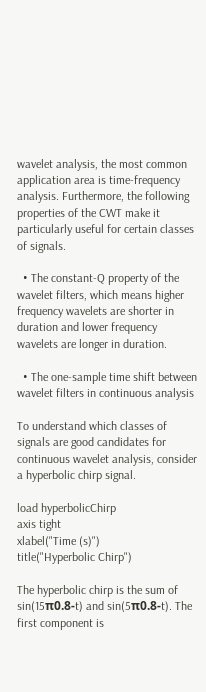wavelet analysis, the most common application area is time-frequency analysis. Furthermore, the following properties of the CWT make it particularly useful for certain classes of signals.

  • The constant-Q property of the wavelet filters, which means higher frequency wavelets are shorter in duration and lower frequency wavelets are longer in duration.

  • The one-sample time shift between wavelet filters in continuous analysis

To understand which classes of signals are good candidates for continuous wavelet analysis, consider a hyperbolic chirp signal.

load hyperbolicChirp
axis tight
xlabel("Time (s)")
title("Hyperbolic Chirp")

The hyperbolic chirp is the sum of sin(15π0.8-t) and sin(5π0.8-t). The first component is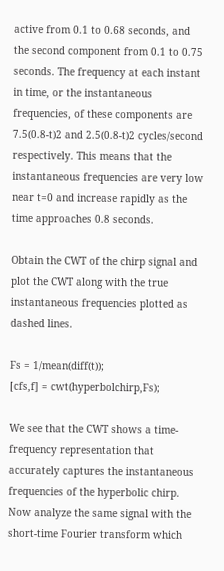active from 0.1 to 0.68 seconds, and the second component from 0.1 to 0.75 seconds. The frequency at each instant in time, or the instantaneous frequencies, of these components are 7.5(0.8-t)2 and 2.5(0.8-t)2 cycles/second respectively. This means that the instantaneous frequencies are very low near t=0 and increase rapidly as the time approaches 0.8 seconds.

Obtain the CWT of the chirp signal and plot the CWT along with the true instantaneous frequencies plotted as dashed lines.

Fs = 1/mean(diff(t));
[cfs,f] = cwt(hyperbolchirp,Fs);

We see that the CWT shows a time-frequency representation that accurately captures the instantaneous frequencies of the hyperbolic chirp. Now analyze the same signal with the short-time Fourier transform which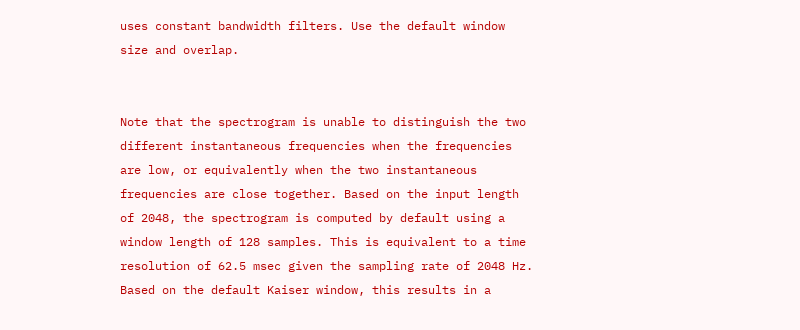uses constant bandwidth filters. Use the default window size and overlap.


Note that the spectrogram is unable to distinguish the two different instantaneous frequencies when the frequencies are low, or equivalently when the two instantaneous frequencies are close together. Based on the input length of 2048, the spectrogram is computed by default using a window length of 128 samples. This is equivalent to a time resolution of 62.5 msec given the sampling rate of 2048 Hz. Based on the default Kaiser window, this results in a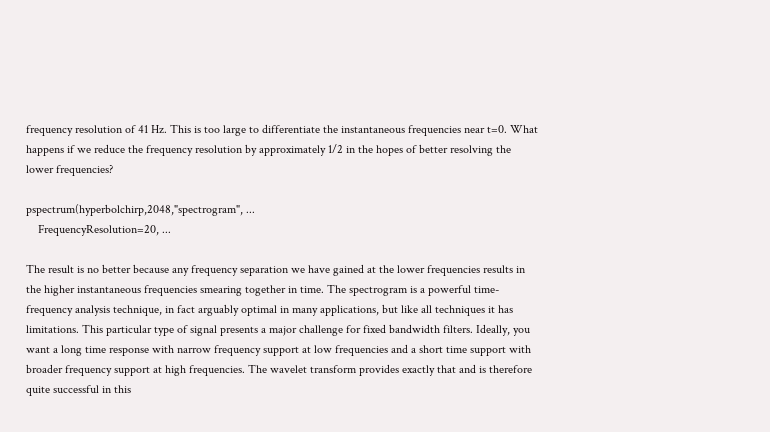frequency resolution of 41 Hz. This is too large to differentiate the instantaneous frequencies near t=0. What happens if we reduce the frequency resolution by approximately 1/2 in the hopes of better resolving the lower frequencies?

pspectrum(hyperbolchirp,2048,"spectrogram", ...
    FrequencyResolution=20, ...

The result is no better because any frequency separation we have gained at the lower frequencies results in the higher instantaneous frequencies smearing together in time. The spectrogram is a powerful time-frequency analysis technique, in fact arguably optimal in many applications, but like all techniques it has limitations. This particular type of signal presents a major challenge for fixed bandwidth filters. Ideally, you want a long time response with narrow frequency support at low frequencies and a short time support with broader frequency support at high frequencies. The wavelet transform provides exactly that and is therefore quite successful in this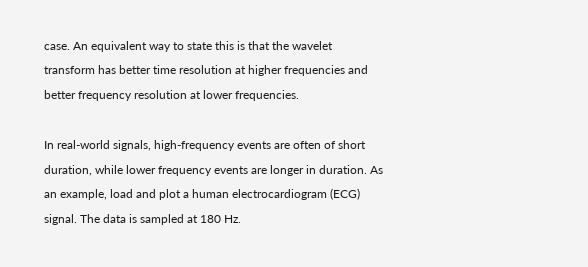case. An equivalent way to state this is that the wavelet transform has better time resolution at higher frequencies and better frequency resolution at lower frequencies.

In real-world signals, high-frequency events are often of short duration, while lower frequency events are longer in duration. As an example, load and plot a human electrocardiogram (ECG) signal. The data is sampled at 180 Hz.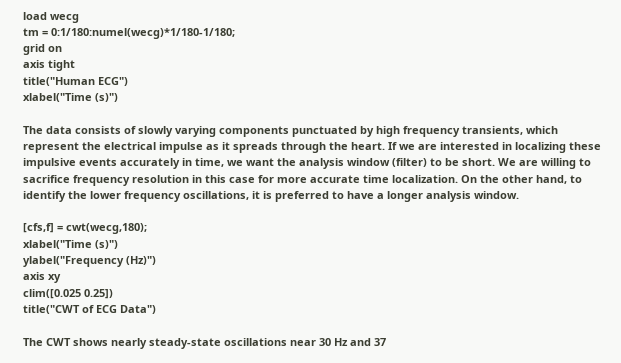load wecg
tm = 0:1/180:numel(wecg)*1/180-1/180;
grid on
axis tight
title("Human ECG")
xlabel("Time (s)")

The data consists of slowly varying components punctuated by high frequency transients, which represent the electrical impulse as it spreads through the heart. If we are interested in localizing these impulsive events accurately in time, we want the analysis window (filter) to be short. We are willing to sacrifice frequency resolution in this case for more accurate time localization. On the other hand, to identify the lower frequency oscillations, it is preferred to have a longer analysis window.

[cfs,f] = cwt(wecg,180);
xlabel("Time (s)")
ylabel("Frequency (Hz)")
axis xy
clim([0.025 0.25])
title("CWT of ECG Data")

The CWT shows nearly steady-state oscillations near 30 Hz and 37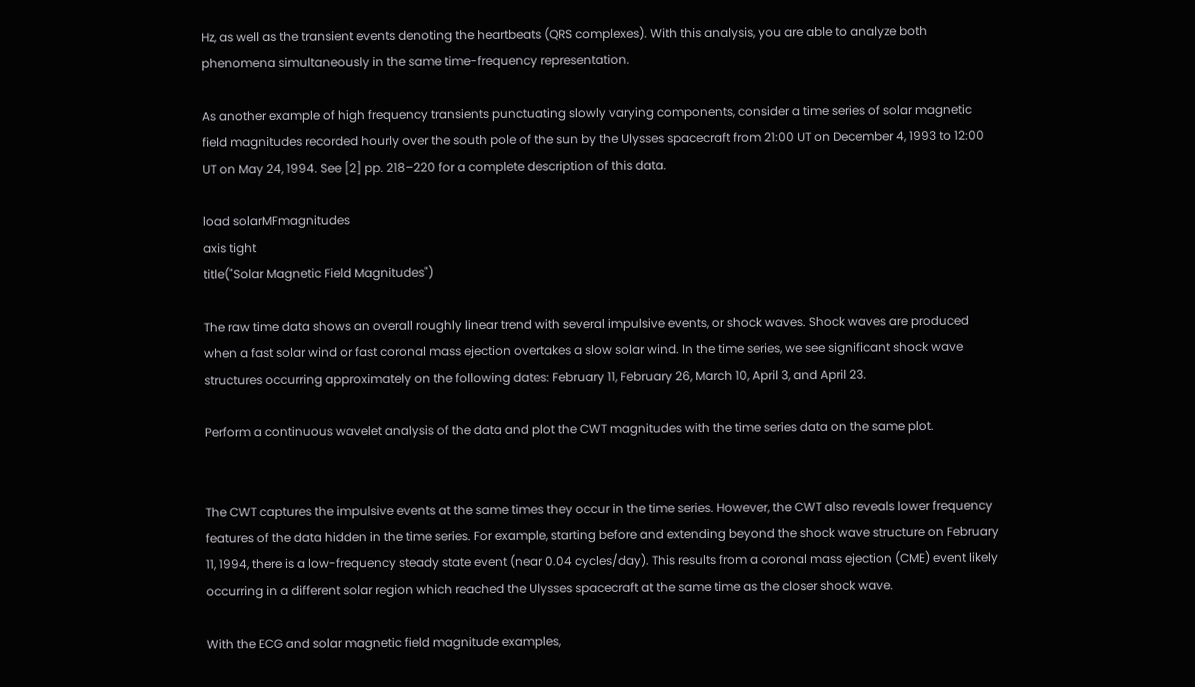Hz, as well as the transient events denoting the heartbeats (QRS complexes). With this analysis, you are able to analyze both phenomena simultaneously in the same time-frequency representation.

As another example of high frequency transients punctuating slowly varying components, consider a time series of solar magnetic field magnitudes recorded hourly over the south pole of the sun by the Ulysses spacecraft from 21:00 UT on December 4, 1993 to 12:00 UT on May 24, 1994. See [2] pp. 218–220 for a complete description of this data.

load solarMFmagnitudes
axis tight
title("Solar Magnetic Field Magnitudes")

The raw time data shows an overall roughly linear trend with several impulsive events, or shock waves. Shock waves are produced when a fast solar wind or fast coronal mass ejection overtakes a slow solar wind. In the time series, we see significant shock wave structures occurring approximately on the following dates: February 11, February 26, March 10, April 3, and April 23.

Perform a continuous wavelet analysis of the data and plot the CWT magnitudes with the time series data on the same plot.


The CWT captures the impulsive events at the same times they occur in the time series. However, the CWT also reveals lower frequency features of the data hidden in the time series. For example, starting before and extending beyond the shock wave structure on February 11, 1994, there is a low-frequency steady state event (near 0.04 cycles/day). This results from a coronal mass ejection (CME) event likely occurring in a different solar region which reached the Ulysses spacecraft at the same time as the closer shock wave.

With the ECG and solar magnetic field magnitude examples,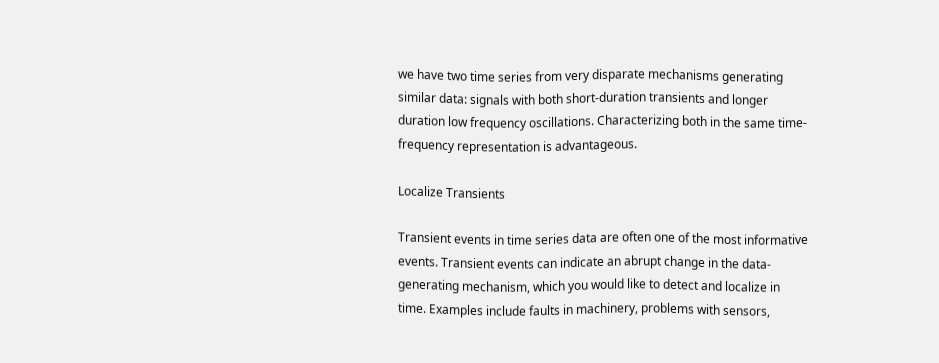we have two time series from very disparate mechanisms generating similar data: signals with both short-duration transients and longer duration low frequency oscillations. Characterizing both in the same time-frequency representation is advantageous.

Localize Transients

Transient events in time series data are often one of the most informative events. Transient events can indicate an abrupt change in the data-generating mechanism, which you would like to detect and localize in time. Examples include faults in machinery, problems with sensors,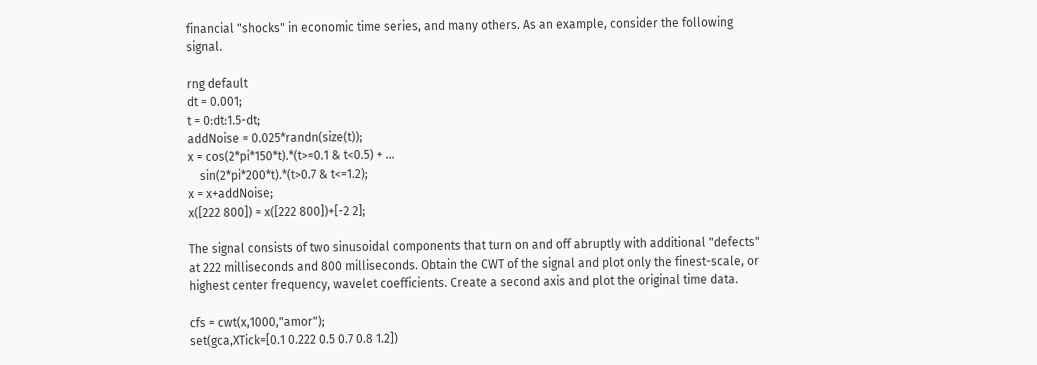financial "shocks" in economic time series, and many others. As an example, consider the following signal.

rng default
dt = 0.001;
t = 0:dt:1.5-dt;
addNoise = 0.025*randn(size(t));
x = cos(2*pi*150*t).*(t>=0.1 & t<0.5) + ...
    sin(2*pi*200*t).*(t>0.7 & t<=1.2);
x = x+addNoise;
x([222 800]) = x([222 800])+[-2 2];

The signal consists of two sinusoidal components that turn on and off abruptly with additional "defects" at 222 milliseconds and 800 milliseconds. Obtain the CWT of the signal and plot only the finest-scale, or highest center frequency, wavelet coefficients. Create a second axis and plot the original time data.

cfs = cwt(x,1000,"amor");
set(gca,XTick=[0.1 0.222 0.5 0.7 0.8 1.2])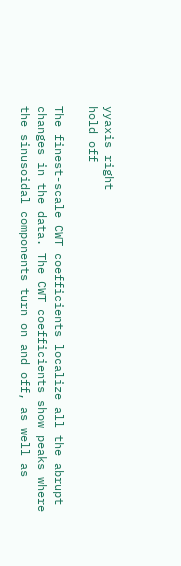yyaxis right
hold off

The finest-scale CWT coefficients localize all the abrupt changes in the data. The CWT coefficients show peaks where the sinusoidal components turn on and off, as well as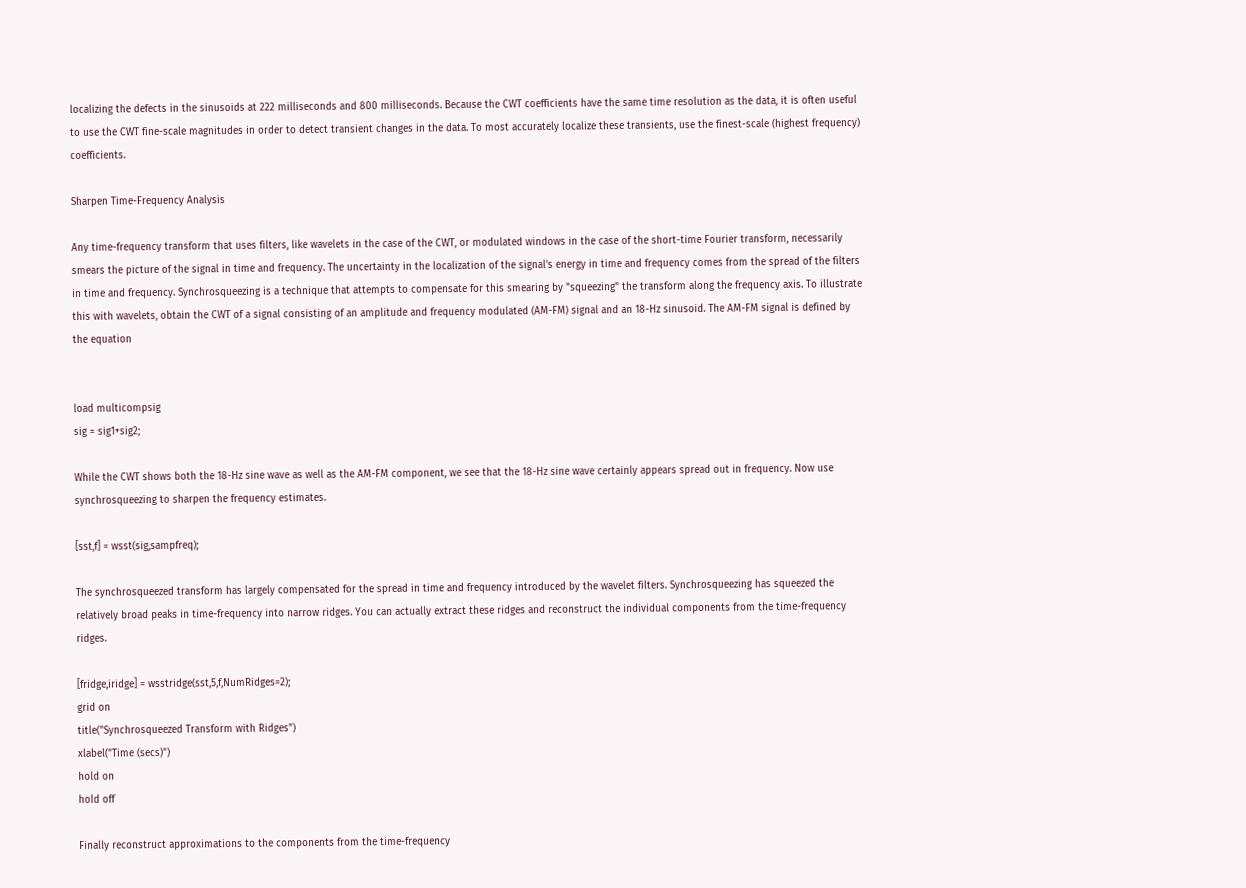localizing the defects in the sinusoids at 222 milliseconds and 800 milliseconds. Because the CWT coefficients have the same time resolution as the data, it is often useful to use the CWT fine-scale magnitudes in order to detect transient changes in the data. To most accurately localize these transients, use the finest-scale (highest frequency) coefficients.

Sharpen Time-Frequency Analysis

Any time-frequency transform that uses filters, like wavelets in the case of the CWT, or modulated windows in the case of the short-time Fourier transform, necessarily smears the picture of the signal in time and frequency. The uncertainty in the localization of the signal's energy in time and frequency comes from the spread of the filters in time and frequency. Synchrosqueezing is a technique that attempts to compensate for this smearing by "squeezing" the transform along the frequency axis. To illustrate this with wavelets, obtain the CWT of a signal consisting of an amplitude and frequency modulated (AM-FM) signal and an 18-Hz sinusoid. The AM-FM signal is defined by the equation


load multicompsig
sig = sig1+sig2;

While the CWT shows both the 18-Hz sine wave as well as the AM-FM component, we see that the 18-Hz sine wave certainly appears spread out in frequency. Now use synchrosqueezing to sharpen the frequency estimates.

[sst,f] = wsst(sig,sampfreq);

The synchrosqueezed transform has largely compensated for the spread in time and frequency introduced by the wavelet filters. Synchrosqueezing has squeezed the relatively broad peaks in time-frequency into narrow ridges. You can actually extract these ridges and reconstruct the individual components from the time-frequency ridges.

[fridge,iridge] = wsstridge(sst,5,f,NumRidges=2);
grid on
title("Synchrosqueezed Transform with Ridges")
xlabel("Time (secs)")
hold on
hold off

Finally reconstruct approximations to the components from the time-frequency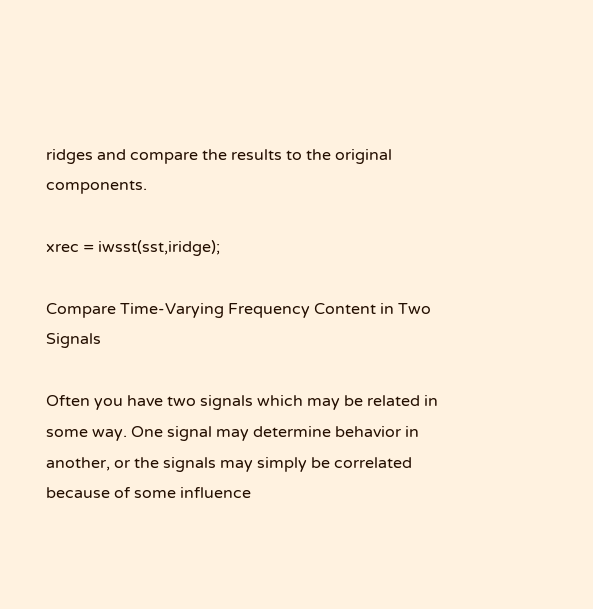ridges and compare the results to the original components.

xrec = iwsst(sst,iridge);

Compare Time-Varying Frequency Content in Two Signals

Often you have two signals which may be related in some way. One signal may determine behavior in another, or the signals may simply be correlated because of some influence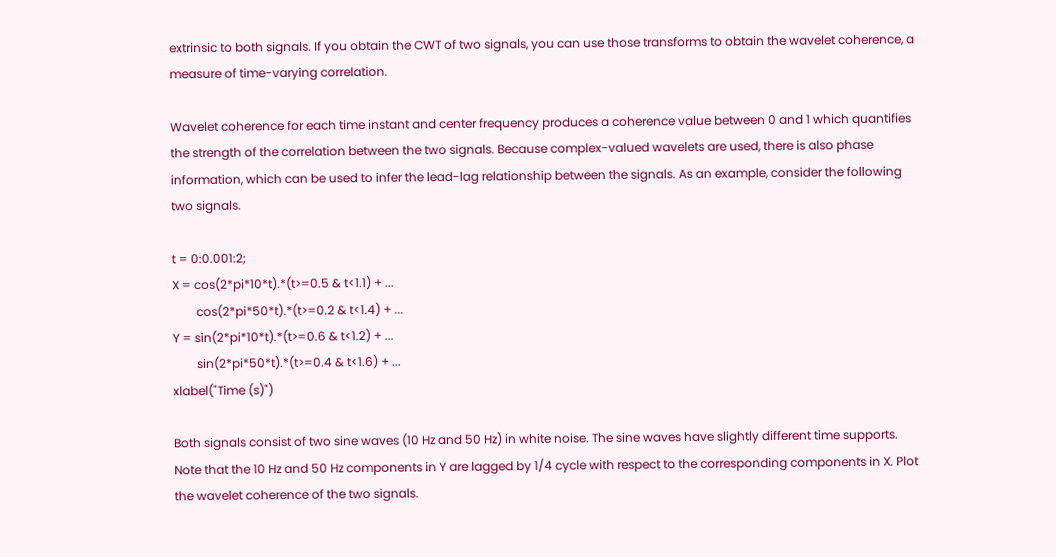extrinsic to both signals. If you obtain the CWT of two signals, you can use those transforms to obtain the wavelet coherence, a measure of time-varying correlation.

Wavelet coherence for each time instant and center frequency produces a coherence value between 0 and 1 which quantifies the strength of the correlation between the two signals. Because complex-valued wavelets are used, there is also phase information, which can be used to infer the lead-lag relationship between the signals. As an example, consider the following two signals.

t = 0:0.001:2;
X = cos(2*pi*10*t).*(t>=0.5 & t<1.1) + ...
        cos(2*pi*50*t).*(t>=0.2 & t<1.4) + ...
Y = sin(2*pi*10*t).*(t>=0.6 & t<1.2) + ...
        sin(2*pi*50*t).*(t>=0.4 & t<1.6) + ...
xlabel("Time (s)")

Both signals consist of two sine waves (10 Hz and 50 Hz) in white noise. The sine waves have slightly different time supports. Note that the 10 Hz and 50 Hz components in Y are lagged by 1/4 cycle with respect to the corresponding components in X. Plot the wavelet coherence of the two signals.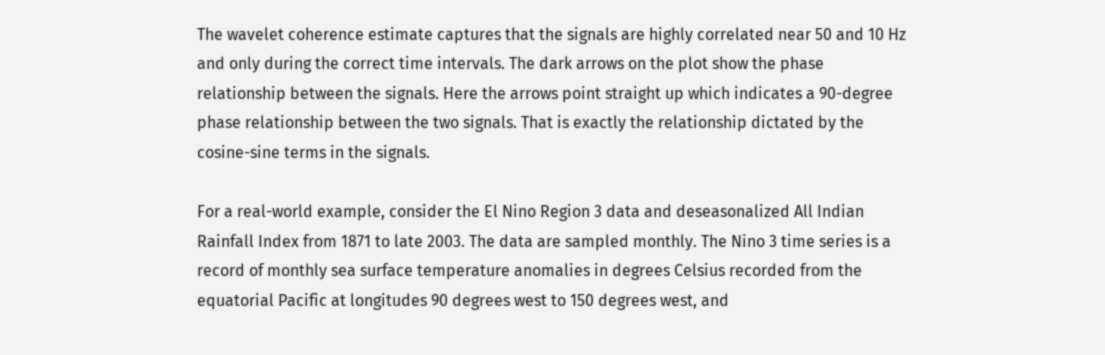The wavelet coherence estimate captures that the signals are highly correlated near 50 and 10 Hz and only during the correct time intervals. The dark arrows on the plot show the phase relationship between the signals. Here the arrows point straight up which indicates a 90-degree phase relationship between the two signals. That is exactly the relationship dictated by the cosine-sine terms in the signals.

For a real-world example, consider the El Nino Region 3 data and deseasonalized All Indian Rainfall Index from 1871 to late 2003. The data are sampled monthly. The Nino 3 time series is a record of monthly sea surface temperature anomalies in degrees Celsius recorded from the equatorial Pacific at longitudes 90 degrees west to 150 degrees west, and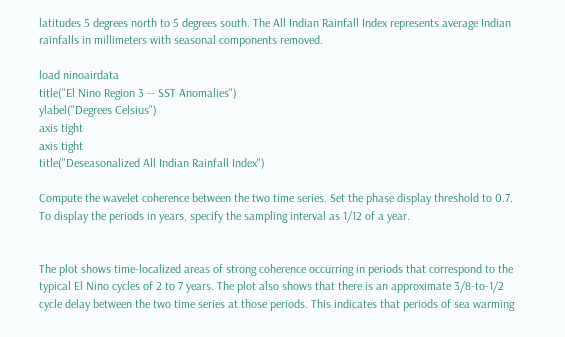latitudes 5 degrees north to 5 degrees south. The All Indian Rainfall Index represents average Indian rainfalls in millimeters with seasonal components removed.

load ninoairdata
title("El Nino Region 3 -- SST Anomalies")
ylabel("Degrees Celsius")
axis tight
axis tight
title("Deseasonalized All Indian Rainfall Index")

Compute the wavelet coherence between the two time series. Set the phase display threshold to 0.7. To display the periods in years, specify the sampling interval as 1/12 of a year.


The plot shows time-localized areas of strong coherence occurring in periods that correspond to the typical El Nino cycles of 2 to 7 years. The plot also shows that there is an approximate 3/8-to-1/2 cycle delay between the two time series at those periods. This indicates that periods of sea warming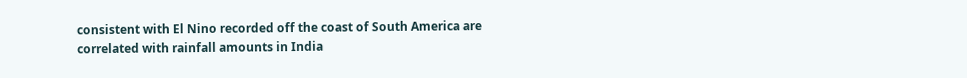consistent with El Nino recorded off the coast of South America are correlated with rainfall amounts in India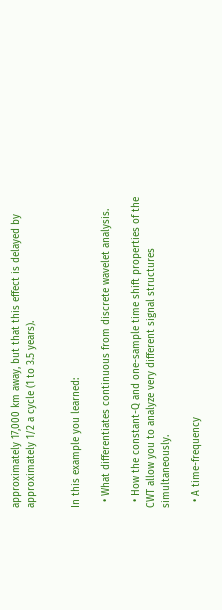approximately 17,000 km away, but that this effect is delayed by approximately 1/2 a cycle (1 to 3.5 years).


In this example you learned:

  • What differentiates continuous from discrete wavelet analysis.

  • How the constant-Q and one-sample time shift properties of the CWT allow you to analyze very different signal structures simultaneously.

  • A time-frequency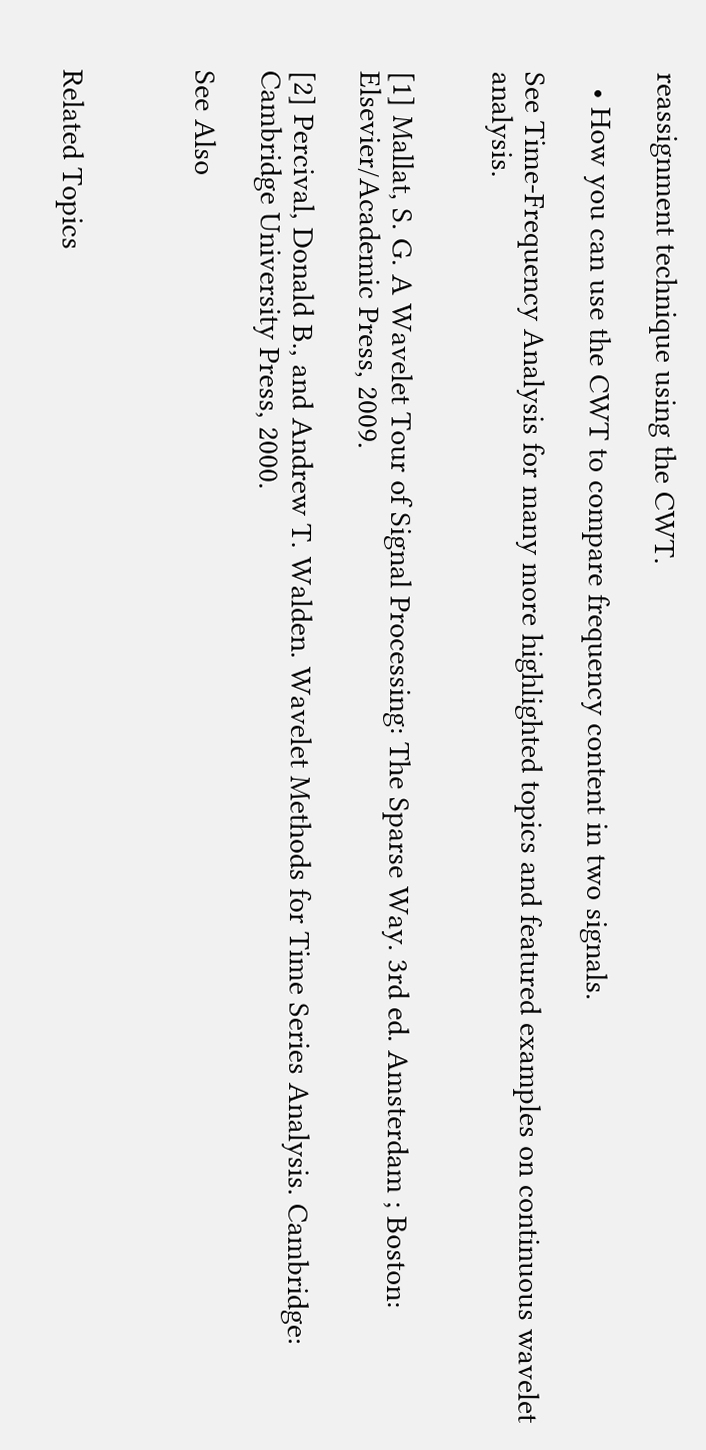reassignment technique using the CWT.

  • How you can use the CWT to compare frequency content in two signals.

See Time-Frequency Analysis for many more highlighted topics and featured examples on continuous wavelet analysis.


[1] Mallat, S. G. A Wavelet Tour of Signal Processing: The Sparse Way. 3rd ed. Amsterdam ; Boston: Elsevier/Academic Press, 2009.

[2] Percival, Donald B., and Andrew T. Walden. Wavelet Methods for Time Series Analysis. Cambridge: Cambridge University Press, 2000.

See Also



Related Topics